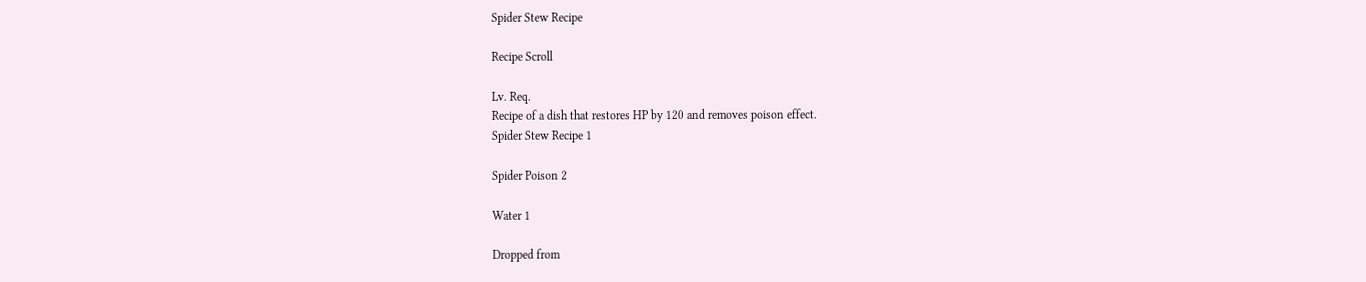Spider Stew Recipe

Recipe Scroll

Lv. Req.
Recipe of a dish that restores HP by 120 and removes poison effect.
Spider Stew Recipe 1

Spider Poison 2

Water 1

Dropped from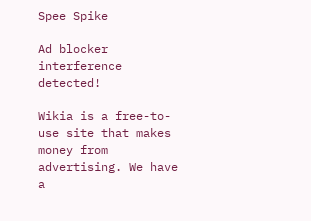Spee Spike

Ad blocker interference detected!

Wikia is a free-to-use site that makes money from advertising. We have a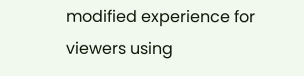modified experience for viewers using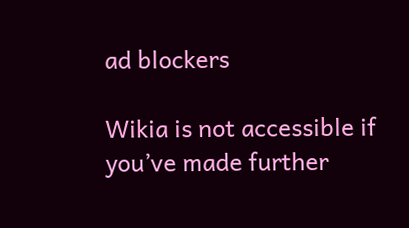ad blockers

Wikia is not accessible if you’ve made further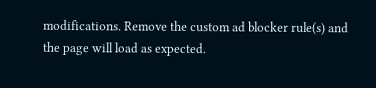modifications. Remove the custom ad blocker rule(s) and the page will load as expected.